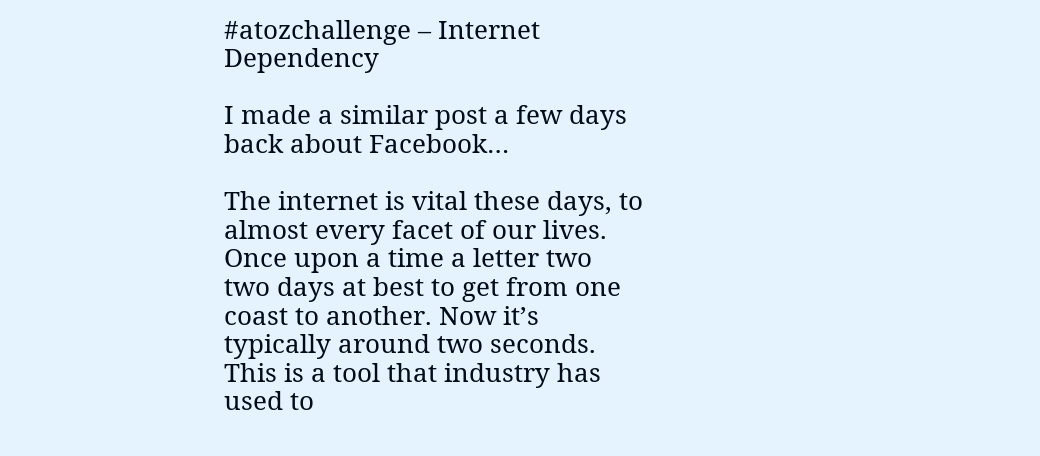#atozchallenge – Internet Dependency

I made a similar post a few days back about Facebook…

The internet is vital these days, to almost every facet of our lives. Once upon a time a letter two two days at best to get from one coast to another. Now it’s typically around two seconds. This is a tool that industry has used to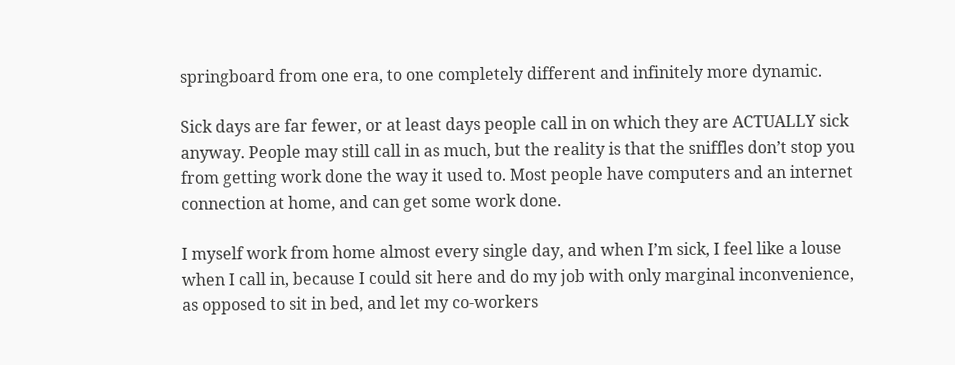springboard from one era, to one completely different and infinitely more dynamic.

Sick days are far fewer, or at least days people call in on which they are ACTUALLY sick anyway. People may still call in as much, but the reality is that the sniffles don’t stop you from getting work done the way it used to. Most people have computers and an internet connection at home, and can get some work done.

I myself work from home almost every single day, and when I’m sick, I feel like a louse when I call in, because I could sit here and do my job with only marginal inconvenience, as opposed to sit in bed, and let my co-workers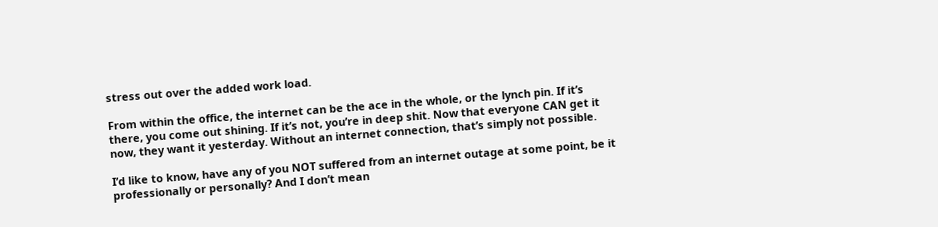stress out over the added work load.

From within the office, the internet can be the ace in the whole, or the lynch pin. If it’s there, you come out shining. If it’s not, you’re in deep shit. Now that everyone CAN get it now, they want it yesterday. Without an internet connection, that’s simply not possible.

I’d like to know, have any of you NOT suffered from an internet outage at some point, be it professionally or personally? And I don’t mean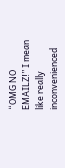“OMG NO EMAILZ!” I mean like really inconvenienced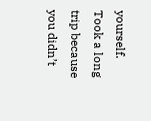yourself. Took a long trip because you didn’t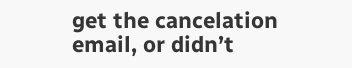get the cancelation email, or didn’t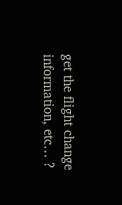get the flight change information, etc… ?